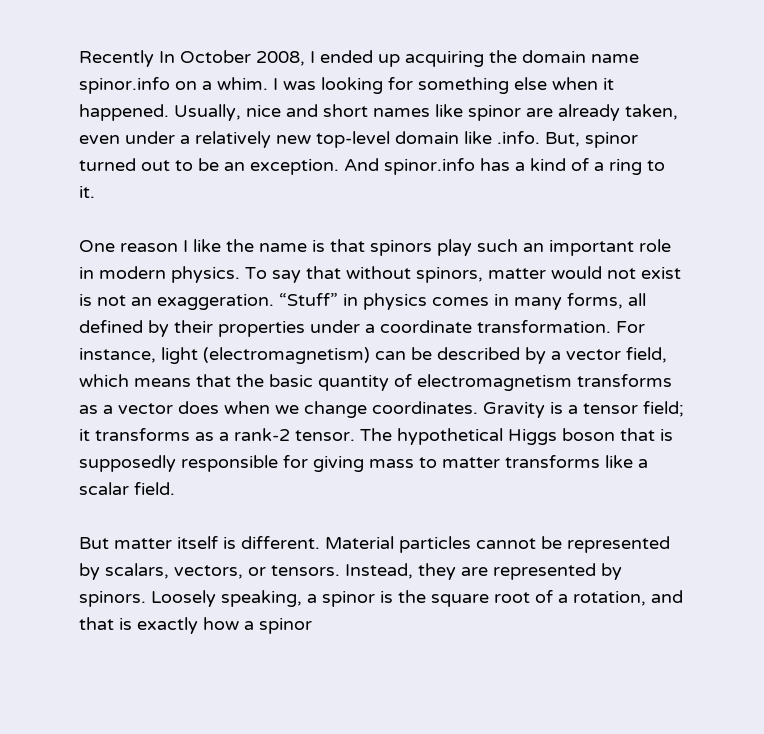Recently In October 2008, I ended up acquiring the domain name spinor.info on a whim. I was looking for something else when it happened. Usually, nice and short names like spinor are already taken, even under a relatively new top-level domain like .info. But, spinor turned out to be an exception. And spinor.info has a kind of a ring to it.

One reason I like the name is that spinors play such an important role in modern physics. To say that without spinors, matter would not exist is not an exaggeration. “Stuff” in physics comes in many forms, all defined by their properties under a coordinate transformation. For instance, light (electromagnetism) can be described by a vector field, which means that the basic quantity of electromagnetism transforms as a vector does when we change coordinates. Gravity is a tensor field; it transforms as a rank-2 tensor. The hypothetical Higgs boson that is supposedly responsible for giving mass to matter transforms like a scalar field.

But matter itself is different. Material particles cannot be represented by scalars, vectors, or tensors. Instead, they are represented by spinors. Loosely speaking, a spinor is the square root of a rotation, and that is exactly how a spinor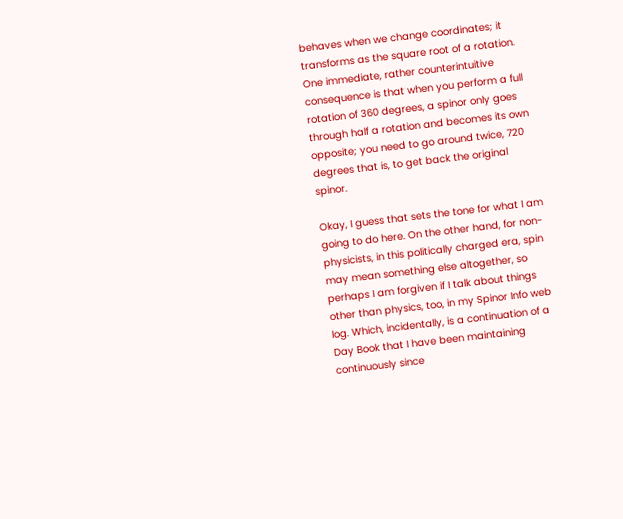behaves when we change coordinates; it transforms as the square root of a rotation. One immediate, rather counterintuitive consequence is that when you perform a full rotation of 360 degrees, a spinor only goes through half a rotation and becomes its own opposite; you need to go around twice, 720 degrees that is, to get back the original spinor.

Okay, I guess that sets the tone for what I am going to do here. On the other hand, for non-physicists, in this politically charged era, spin may mean something else altogether, so perhaps I am forgiven if I talk about things other than physics, too, in my Spinor Info web log. Which, incidentally, is a continuation of a Day Book that I have been maintaining continuously since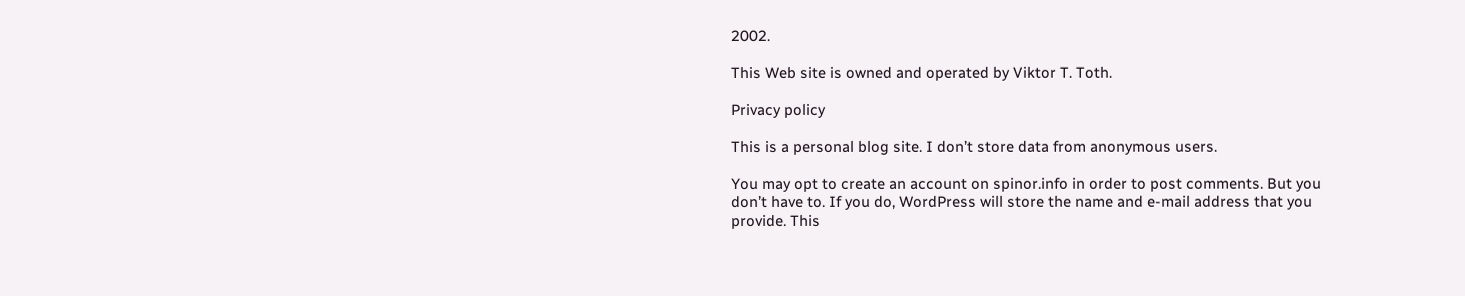2002.

This Web site is owned and operated by Viktor T. Toth.

Privacy policy

This is a personal blog site. I don’t store data from anonymous users.

You may opt to create an account on spinor.info in order to post comments. But you don’t have to. If you do, WordPress will store the name and e-mail address that you provide. This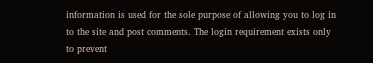information is used for the sole purpose of allowing you to log in to the site and post comments. The login requirement exists only to prevent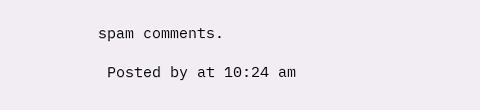spam comments.

 Posted by at 10:24 am